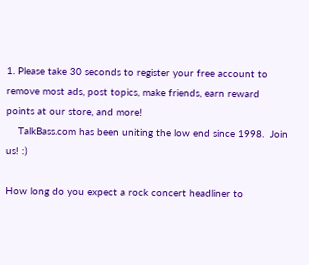1. Please take 30 seconds to register your free account to remove most ads, post topics, make friends, earn reward points at our store, and more!
    TalkBass.com has been uniting the low end since 1998.  Join us! :)

How long do you expect a rock concert headliner to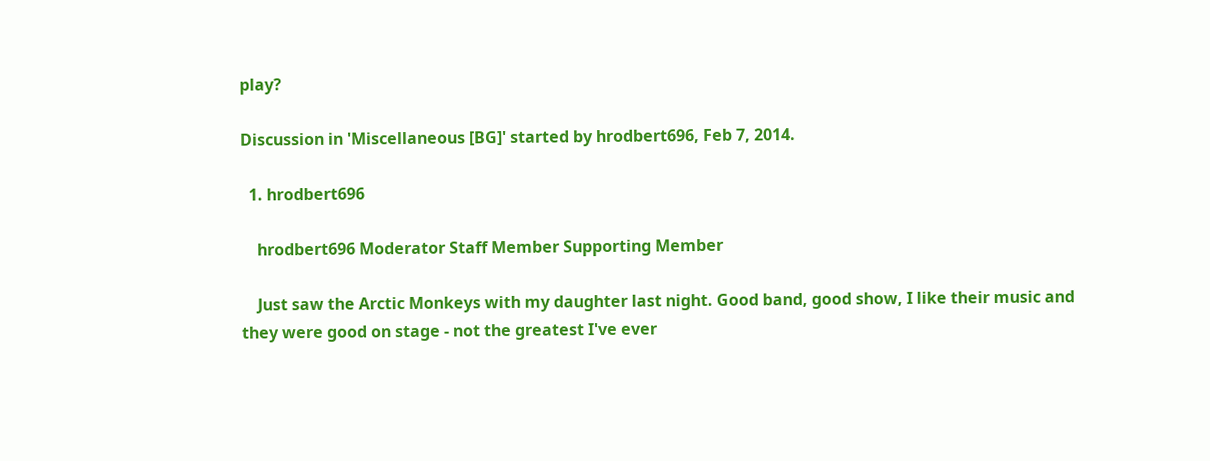play?

Discussion in 'Miscellaneous [BG]' started by hrodbert696, Feb 7, 2014.

  1. hrodbert696

    hrodbert696 Moderator Staff Member Supporting Member

    Just saw the Arctic Monkeys with my daughter last night. Good band, good show, I like their music and they were good on stage - not the greatest I've ever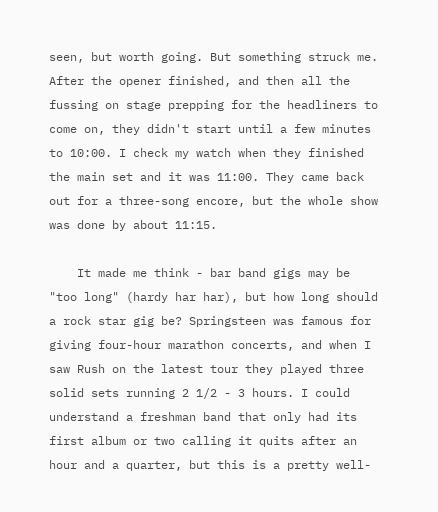seen, but worth going. But something struck me. After the opener finished, and then all the fussing on stage prepping for the headliners to come on, they didn't start until a few minutes to 10:00. I check my watch when they finished the main set and it was 11:00. They came back out for a three-song encore, but the whole show was done by about 11:15.

    It made me think - bar band gigs may be "too long" (hardy har har), but how long should a rock star gig be? Springsteen was famous for giving four-hour marathon concerts, and when I saw Rush on the latest tour they played three solid sets running 2 1/2 - 3 hours. I could understand a freshman band that only had its first album or two calling it quits after an hour and a quarter, but this is a pretty well-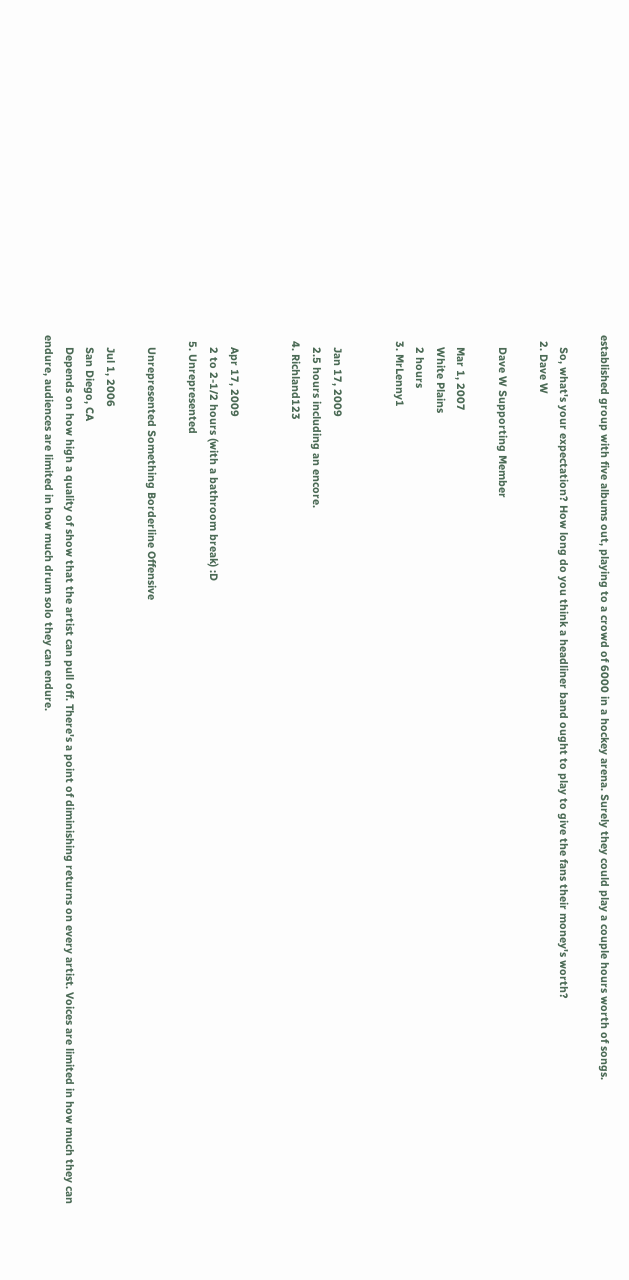established group with five albums out, playing to a crowd of 6000 in a hockey arena. Surely they could play a couple hours worth of songs.

    So, what's your expectation? How long do you think a headliner band ought to play to give the fans their money's worth?
  2. Dave W

    Dave W Supporting Member

    Mar 1, 2007
    White Plains
    2 hours
  3. MrLenny1


    Jan 17, 2009
    2.5 hours including an encore.
  4. Richland123


    Apr 17, 2009
    2 to 2-1/2 hours (with a bathroom break) :D
  5. Unrepresented

    Unrepresented Something Borderline Offensive

    Jul 1, 2006
    San Diego, CA
    Depends on how high a quality of show that the artist can pull off. There's a point of diminishing returns on every artist. Voices are limited in how much they can endure, audiences are limited in how much drum solo they can endure.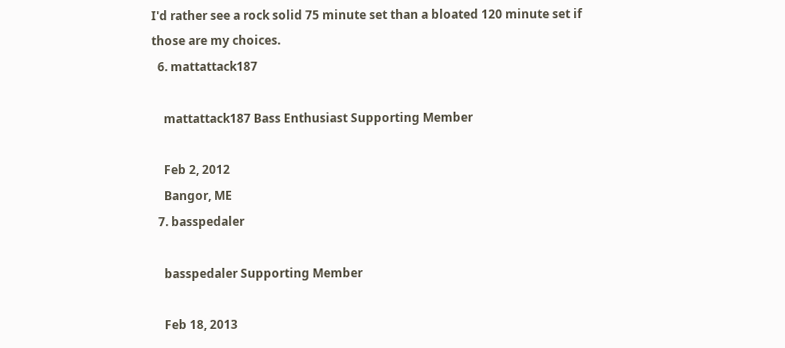I'd rather see a rock solid 75 minute set than a bloated 120 minute set if those are my choices.
  6. mattattack187

    mattattack187 Bass Enthusiast Supporting Member

    Feb 2, 2012
    Bangor, ME
  7. basspedaler

    basspedaler Supporting Member

    Feb 18, 2013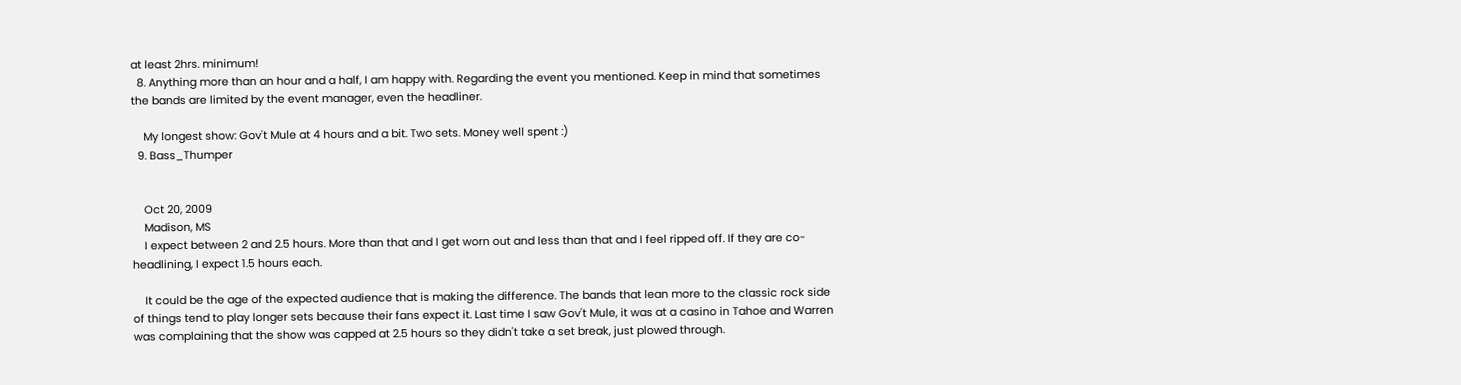at least 2hrs. minimum!
  8. Anything more than an hour and a half, I am happy with. Regarding the event you mentioned. Keep in mind that sometimes the bands are limited by the event manager, even the headliner.

    My longest show: Gov't Mule at 4 hours and a bit. Two sets. Money well spent :)
  9. Bass_Thumper


    Oct 20, 2009
    Madison, MS
    I expect between 2 and 2.5 hours. More than that and I get worn out and less than that and I feel ripped off. If they are co-headlining, I expect 1.5 hours each.

    It could be the age of the expected audience that is making the difference. The bands that lean more to the classic rock side of things tend to play longer sets because their fans expect it. Last time I saw Gov't Mule, it was at a casino in Tahoe and Warren was complaining that the show was capped at 2.5 hours so they didn't take a set break, just plowed through.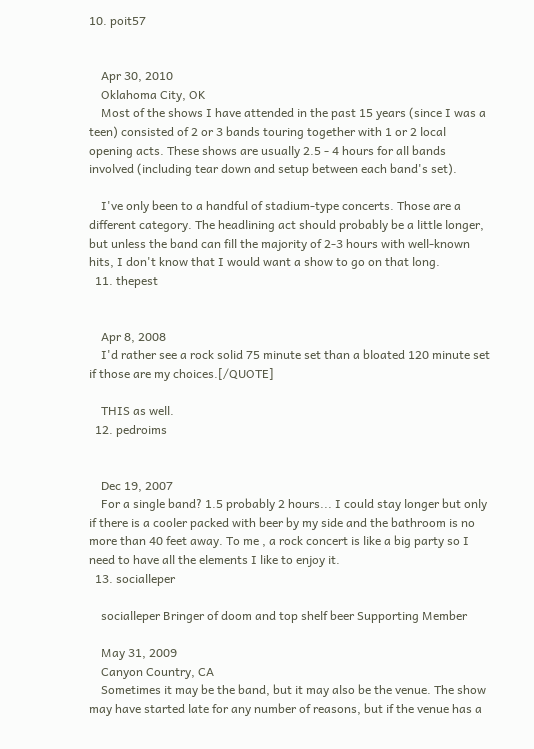10. poit57


    Apr 30, 2010
    Oklahoma City, OK
    Most of the shows I have attended in the past 15 years (since I was a teen) consisted of 2 or 3 bands touring together with 1 or 2 local opening acts. These shows are usually 2.5 - 4 hours for all bands involved (including tear down and setup between each band's set).

    I've only been to a handful of stadium-type concerts. Those are a different category. The headlining act should probably be a little longer, but unless the band can fill the majority of 2-3 hours with well-known hits, I don't know that I would want a show to go on that long.
  11. thepest


    Apr 8, 2008
    I'd rather see a rock solid 75 minute set than a bloated 120 minute set if those are my choices.[/QUOTE]

    THIS as well.
  12. pedroims


    Dec 19, 2007
    For a single band? 1.5 probably 2 hours... I could stay longer but only if there is a cooler packed with beer by my side and the bathroom is no more than 40 feet away. To me , a rock concert is like a big party so I need to have all the elements I like to enjoy it.
  13. socialleper

    socialleper Bringer of doom and top shelf beer Supporting Member

    May 31, 2009
    Canyon Country, CA
    Sometimes it may be the band, but it may also be the venue. The show may have started late for any number of reasons, but if the venue has a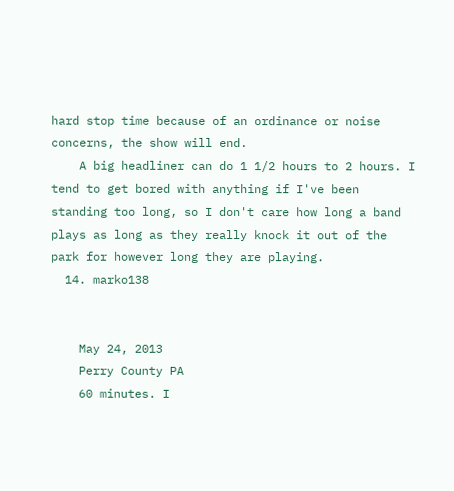hard stop time because of an ordinance or noise concerns, the show will end.
    A big headliner can do 1 1/2 hours to 2 hours. I tend to get bored with anything if I've been standing too long, so I don't care how long a band plays as long as they really knock it out of the park for however long they are playing.
  14. marko138


    May 24, 2013
    Perry County PA
    60 minutes. I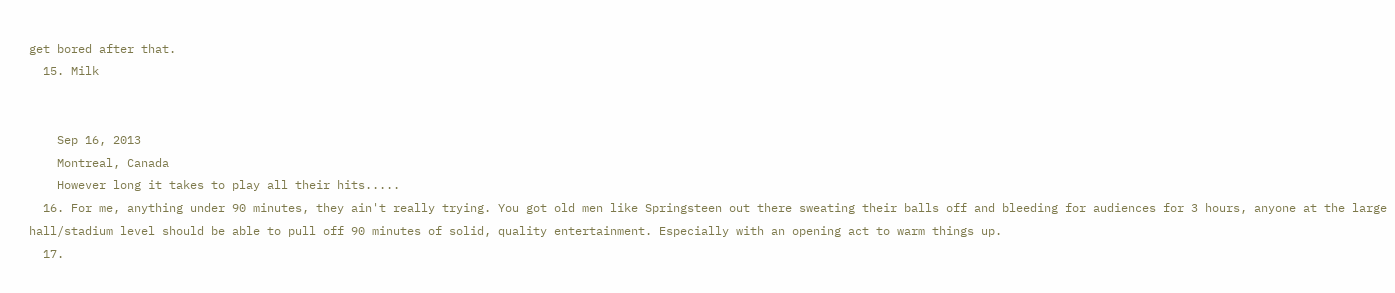get bored after that.
  15. Milk


    Sep 16, 2013
    Montreal, Canada
    However long it takes to play all their hits.....
  16. For me, anything under 90 minutes, they ain't really trying. You got old men like Springsteen out there sweating their balls off and bleeding for audiences for 3 hours, anyone at the large hall/stadium level should be able to pull off 90 minutes of solid, quality entertainment. Especially with an opening act to warm things up.
  17.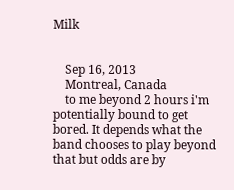Milk


    Sep 16, 2013
    Montreal, Canada
    to me beyond 2 hours i'm potentially bound to get bored. It depends what the band chooses to play beyond that but odds are by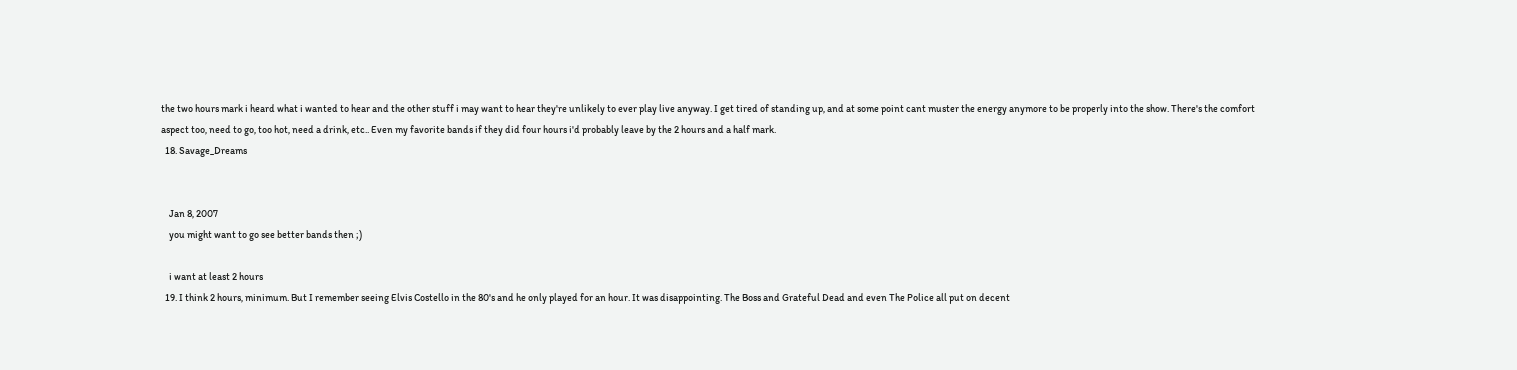the two hours mark i heard what i wanted to hear and the other stuff i may want to hear they're unlikely to ever play live anyway. I get tired of standing up, and at some point cant muster the energy anymore to be properly into the show. There's the comfort aspect too, need to go, too hot, need a drink, etc.. Even my favorite bands if they did four hours i'd probably leave by the 2 hours and a half mark.
  18. Savage_Dreams


    Jan 8, 2007
    you might want to go see better bands then ;)

    i want at least 2 hours
  19. I think 2 hours, minimum. But I remember seeing Elvis Costello in the 80's and he only played for an hour. It was disappointing. The Boss and Grateful Dead and even The Police all put on decent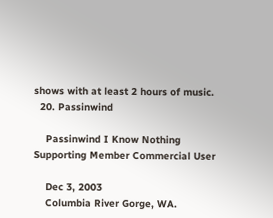shows with at least 2 hours of music.
  20. Passinwind

    Passinwind I Know Nothing Supporting Member Commercial User

    Dec 3, 2003
    Columbia River Gorge, WA.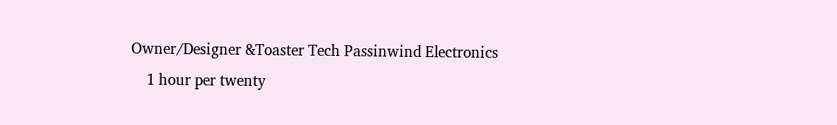Owner/Designer &Toaster Tech Passinwind Electronics
    1 hour per twenty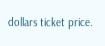dollars ticket price.